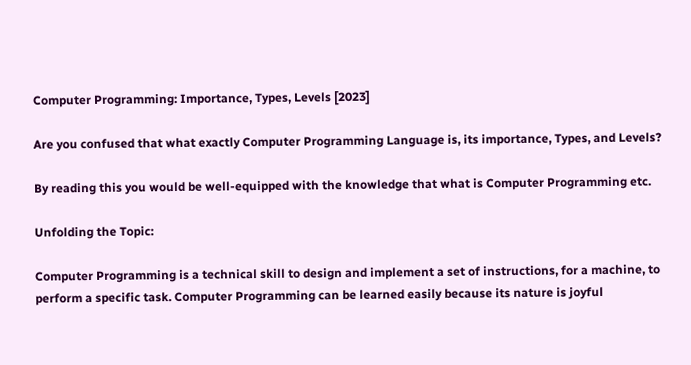Computer Programming: Importance, Types, Levels [2023]

Are you confused that what exactly Computer Programming Language is, its importance, Types, and Levels?

By reading this you would be well-equipped with the knowledge that what is Computer Programming etc.

Unfolding the Topic:

Computer Programming is a technical skill to design and implement a set of instructions, for a machine, to perform a specific task. Computer Programming can be learned easily because its nature is joyful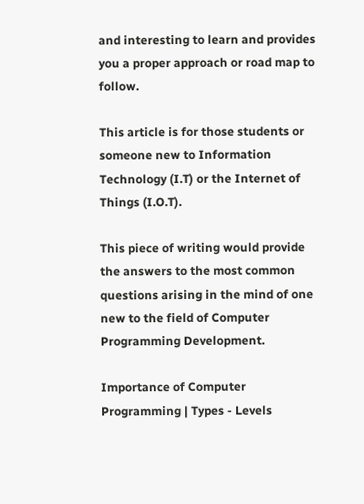and interesting to learn and provides you a proper approach or road map to follow.

This article is for those students or someone new to Information Technology (I.T) or the Internet of Things (I.O.T).

This piece of writing would provide the answers to the most common questions arising in the mind of one new to the field of Computer Programming Development.

Importance of Computer Programming | Types - Levels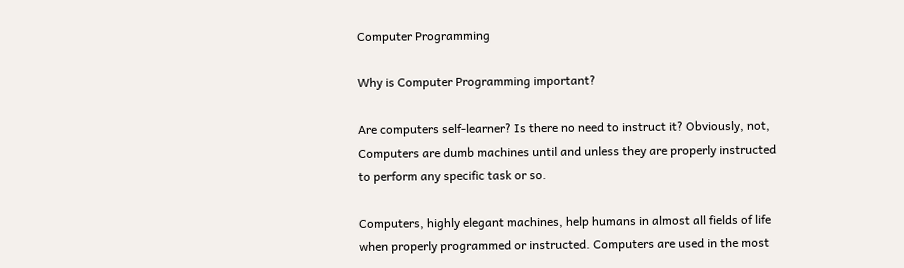Computer Programming

Why is Computer Programming important?

Are computers self-learner? Is there no need to instruct it? Obviously, not, Computers are dumb machines until and unless they are properly instructed to perform any specific task or so.

Computers, highly elegant machines, help humans in almost all fields of life when properly programmed or instructed. Computers are used in the most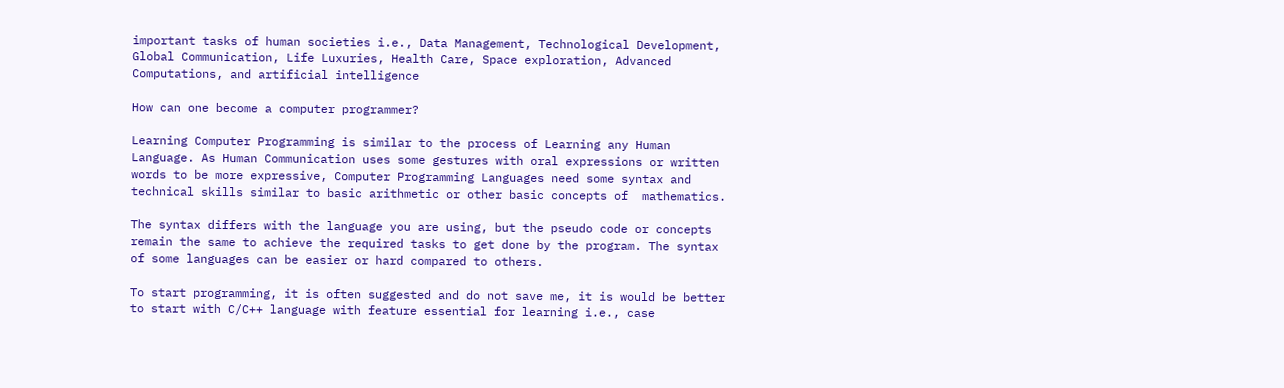important tasks of human societies i.e., Data Management, Technological Development, Global Communication, Life Luxuries, Health Care, Space exploration, Advanced Computations, and artificial intelligence

How can one become a computer programmer?

Learning Computer Programming is similar to the process of Learning any Human Language. As Human Communication uses some gestures with oral expressions or written words to be more expressive, Computer Programming Languages need some syntax and technical skills similar to basic arithmetic or other basic concepts of  mathematics.

The syntax differs with the language you are using, but the pseudo code or concepts remain the same to achieve the required tasks to get done by the program. The syntax of some languages can be easier or hard compared to others.

To start programming, it is often suggested and do not save me, it is would be better to start with C/C++ language with feature essential for learning i.e., case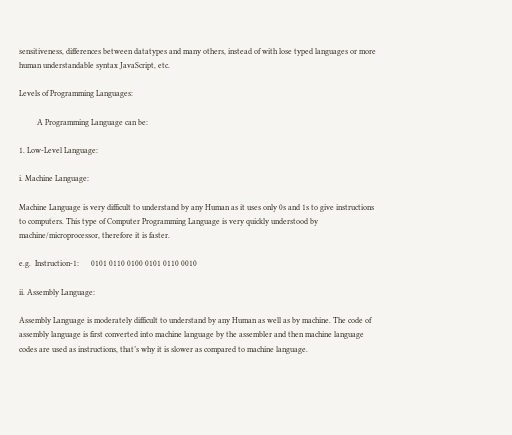sensitiveness, differences between datatypes and many others, instead of with lose typed languages or more human understandable syntax JavaScript, etc.

Levels of Programming Languages:

         A Programming Language can be:

1. Low-Level Language:

i. Machine Language:

Machine Language is very difficult to understand by any Human as it uses only 0s and 1s to give instructions to computers. This type of Computer Programming Language is very quickly understood by machine/microprocessor, therefore it is faster.

e.g.  Instruction-1:      0101 0110 0100 0101 0110 0010

ii. Assembly Language:

Assembly Language is moderately difficult to understand by any Human as well as by machine. The code of assembly language is first converted into machine language by the assembler and then machine language codes are used as instructions, that’s why it is slower as compared to machine language.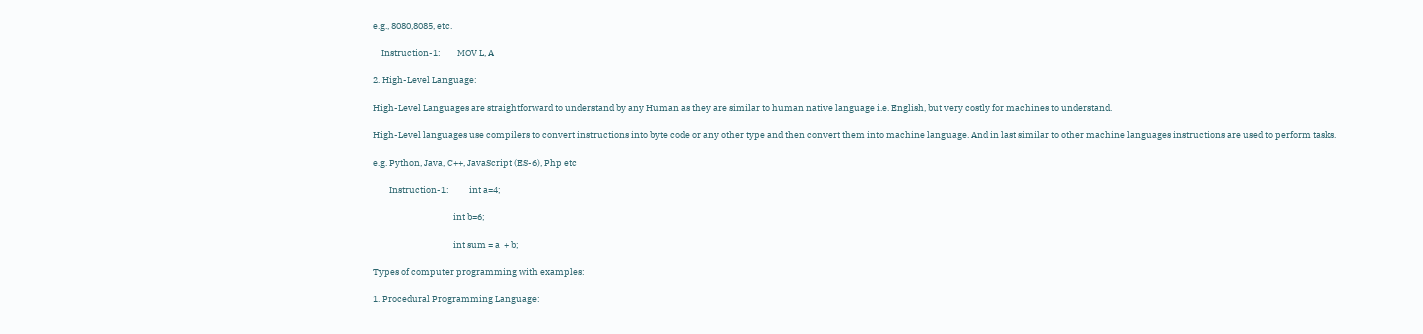e.g., 8080,8085, etc.

    Instruction-1:        MOV L, A

2. High-Level Language:

High-Level Languages are straightforward to understand by any Human as they are similar to human native language i.e. English, but very costly for machines to understand.

High-Level languages use compilers to convert instructions into byte code or any other type and then convert them into machine language. And in last similar to other machine languages instructions are used to perform tasks.

e.g. Python, Java, C++, JavaScript (ES-6), Php etc

        Instruction-1:          int a=4;

                                        int b=6;

                                        int sum = a  + b;

Types of computer programming with examples:

1. Procedural Programming Language: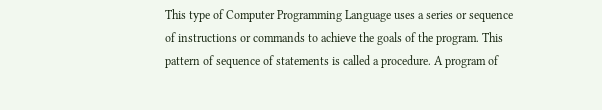This type of Computer Programming Language uses a series or sequence of instructions or commands to achieve the goals of the program. This pattern of sequence of statements is called a procedure. A program of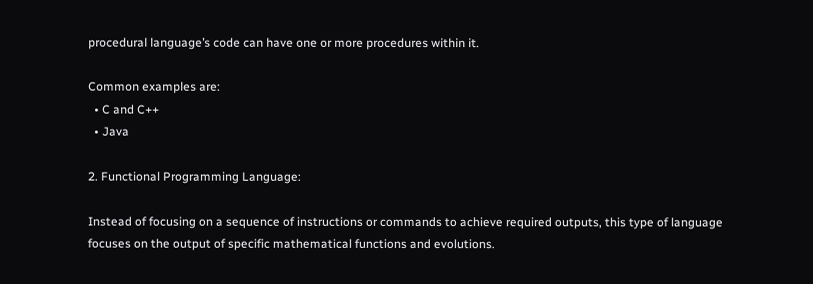procedural language’s code can have one or more procedures within it.

Common examples are:
  • C and C++
  • Java

2. Functional Programming Language:

Instead of focusing on a sequence of instructions or commands to achieve required outputs, this type of language focuses on the output of specific mathematical functions and evolutions.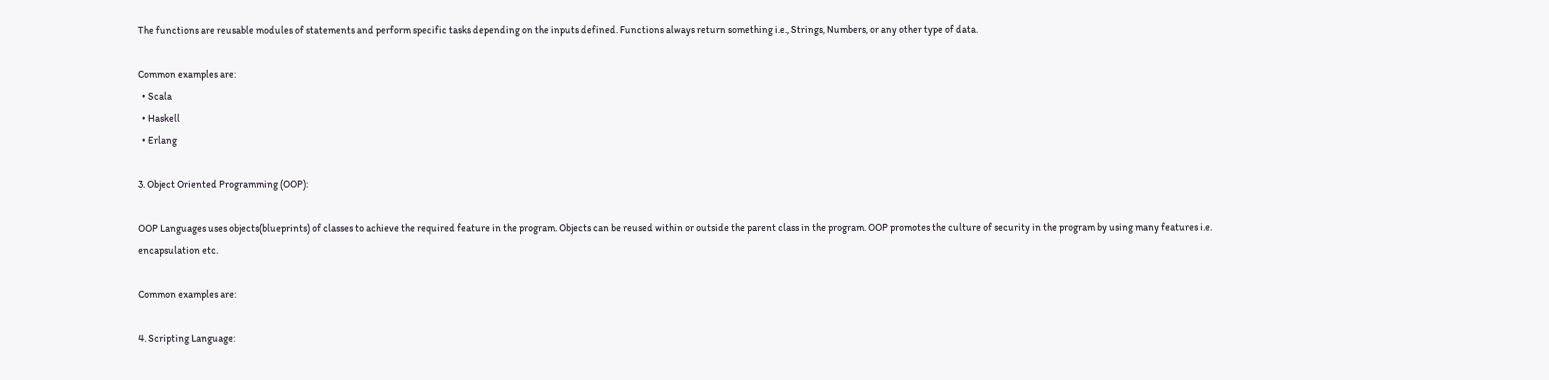The functions are reusable modules of statements and perform specific tasks depending on the inputs defined. Functions always return something i.e., Strings, Numbers, or any other type of data.

Common examples are:
  • Scala
  • Haskell
  • Erlang

3. Object Oriented Programming (OOP):

OOP Languages uses objects(blueprints) of classes to achieve the required feature in the program. Objects can be reused within or outside the parent class in the program. OOP promotes the culture of security in the program by using many features i.e. encapsulation etc.

Common examples are:

4. Scripting Language: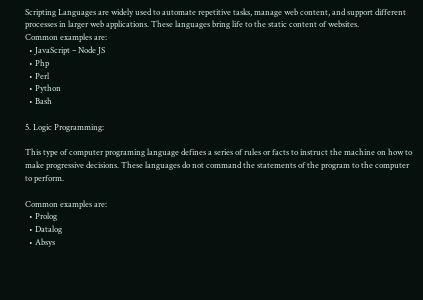Scripting Languages are widely used to automate repetitive tasks, manage web content, and support different processes in larger web applications. These languages bring life to the static content of websites.
Common examples are:
  • JavaScript – Node JS
  • Php
  • Perl
  • Python
  • Bash

5. Logic Programming:

This type of computer programing language defines a series of rules or facts to instruct the machine on how to make progressive decisions. These languages do not command the statements of the program to the computer to perform.

Common examples are:
  • Prolog
  • Datalog
  • Absys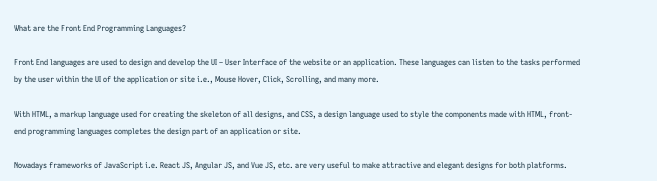What are the Front End Programming Languages?

Front End languages are used to design and develop the UI – User Interface of the website or an application. These languages can listen to the tasks performed by the user within the UI of the application or site i.e., Mouse Hover, Click, Scrolling, and many more.

With HTML, a markup language used for creating the skeleton of all designs, and CSS, a design language used to style the components made with HTML, front-end programming languages completes the design part of an application or site.

Nowadays frameworks of JavaScript i.e. React JS, Angular JS, and Vue JS, etc. are very useful to make attractive and elegant designs for both platforms.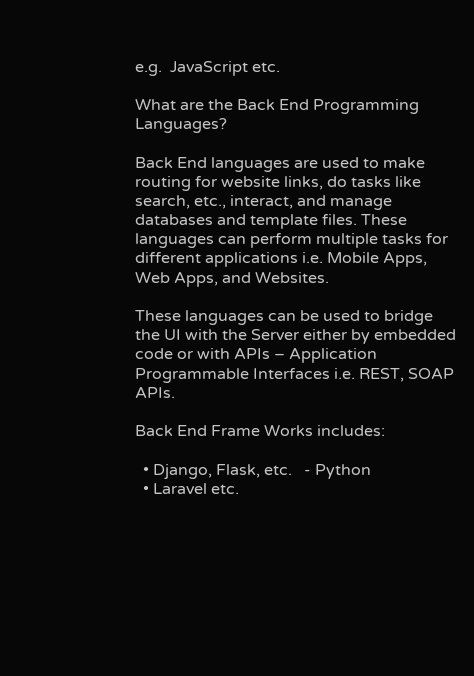e.g.  JavaScript etc.

What are the Back End Programming Languages?

Back End languages are used to make routing for website links, do tasks like search, etc., interact, and manage databases and template files. These languages can perform multiple tasks for different applications i.e. Mobile Apps, Web Apps, and Websites.

These languages can be used to bridge the UI with the Server either by embedded code or with APIs – Application Programmable Interfaces i.e. REST, SOAP APIs.

Back End Frame Works includes:

  • Django, Flask, etc.   - Python
  • Laravel etc.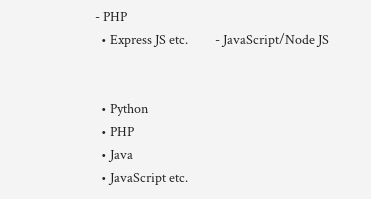- PHP
  • Express JS etc.         - JavaScript/Node JS


  • Python
  • PHP
  • Java
  • JavaScript etc.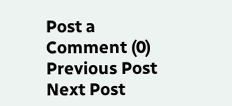Post a Comment (0)
Previous Post Next Post